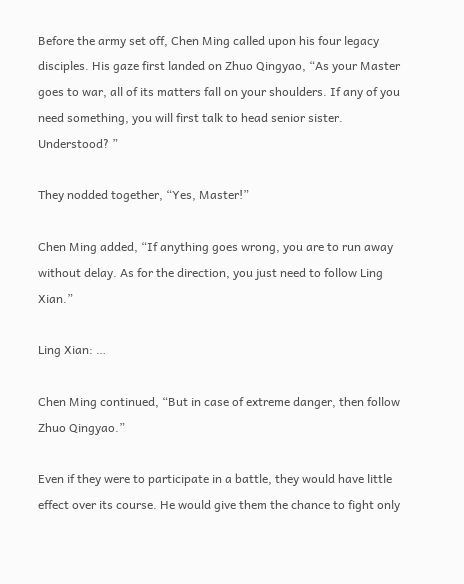Before the army set off, Chen Ming called upon his four legacy disciples. His gaze first landed on Zhuo Qingyao, “As your Master goes to war, all of its matters fall on your shoulders. If any of you need something, you will first talk to head senior sister. Understood? ”

They nodded together, “Yes, Master!”

Chen Ming added, “If anything goes wrong, you are to run away without delay. As for the direction, you just need to follow Ling Xian.”

Ling Xian: …

Chen Ming continued, “But in case of extreme danger, then follow Zhuo Qingyao.”

Even if they were to participate in a battle, they would have little effect over its course. He would give them the chance to fight only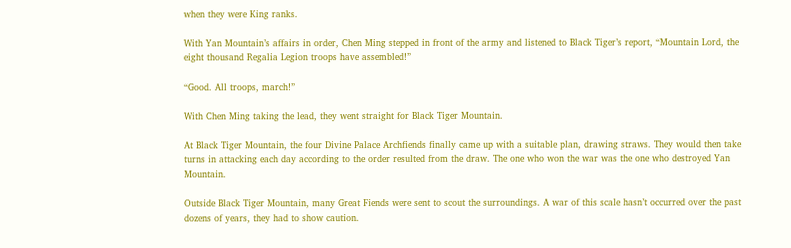when they were King ranks.

With Yan Mountain’s affairs in order, Chen Ming stepped in front of the army and listened to Black Tiger’s report, “Mountain Lord, the eight thousand Regalia Legion troops have assembled!”

“Good. All troops, march!”

With Chen Ming taking the lead, they went straight for Black Tiger Mountain.

At Black Tiger Mountain, the four Divine Palace Archfiends finally came up with a suitable plan, drawing straws. They would then take turns in attacking each day according to the order resulted from the draw. The one who won the war was the one who destroyed Yan Mountain.

Outside Black Tiger Mountain, many Great Fiends were sent to scout the surroundings. A war of this scale hasn’t occurred over the past dozens of years, they had to show caution.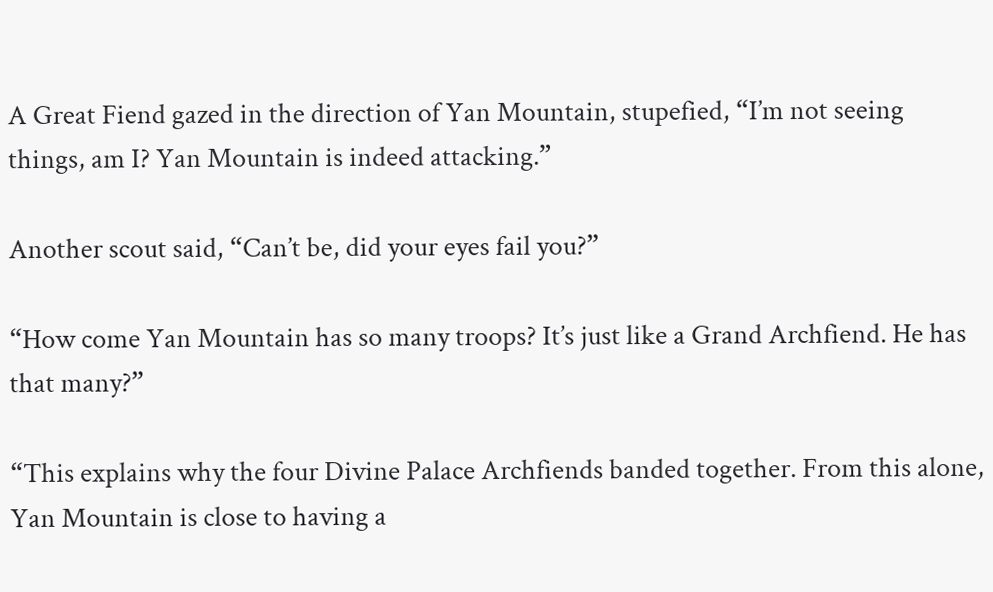A Great Fiend gazed in the direction of Yan Mountain, stupefied, “I’m not seeing things, am I? Yan Mountain is indeed attacking.”

Another scout said, “Can’t be, did your eyes fail you?”

“How come Yan Mountain has so many troops? It’s just like a Grand Archfiend. He has that many?”

“This explains why the four Divine Palace Archfiends banded together. From this alone, Yan Mountain is close to having a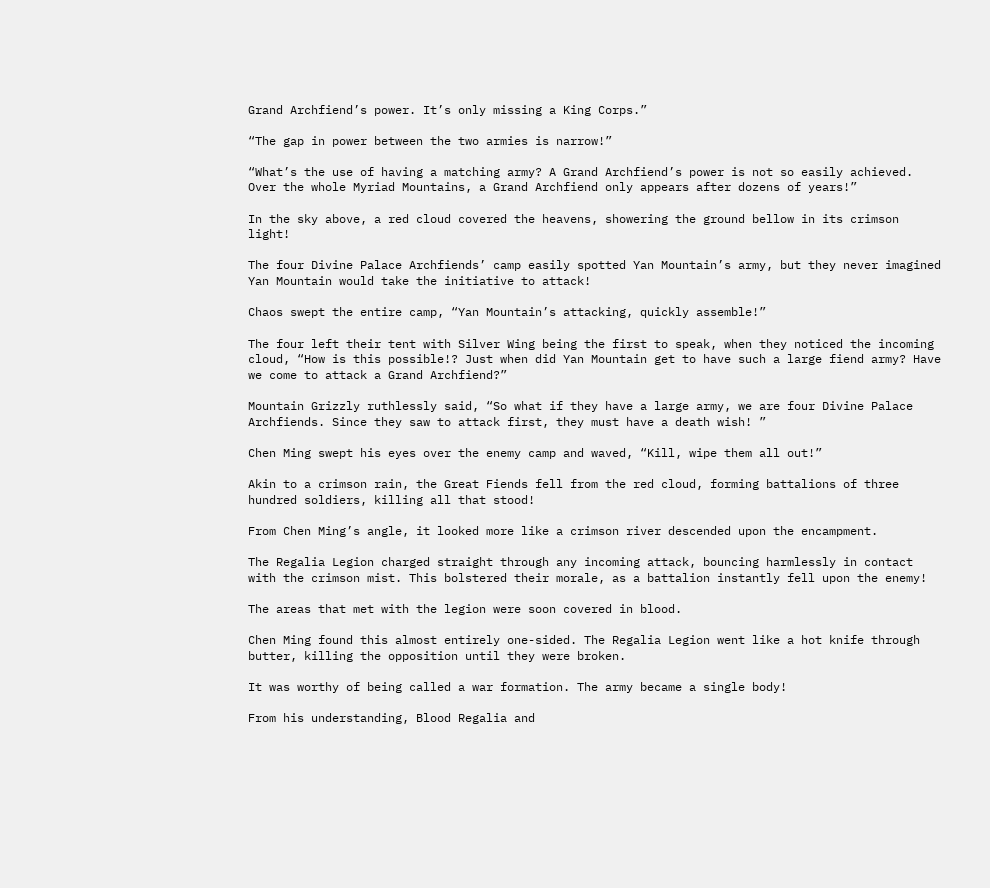Grand Archfiend’s power. It’s only missing a King Corps.”

“The gap in power between the two armies is narrow!”

“What’s the use of having a matching army? A Grand Archfiend’s power is not so easily achieved. Over the whole Myriad Mountains, a Grand Archfiend only appears after dozens of years!”

In the sky above, a red cloud covered the heavens, showering the ground bellow in its crimson light!

The four Divine Palace Archfiends’ camp easily spotted Yan Mountain’s army, but they never imagined Yan Mountain would take the initiative to attack!

Chaos swept the entire camp, “Yan Mountain’s attacking, quickly assemble!”

The four left their tent with Silver Wing being the first to speak, when they noticed the incoming cloud, “How is this possible!? Just when did Yan Mountain get to have such a large fiend army? Have we come to attack a Grand Archfiend?”

Mountain Grizzly ruthlessly said, “So what if they have a large army, we are four Divine Palace Archfiends. Since they saw to attack first, they must have a death wish! ”

Chen Ming swept his eyes over the enemy camp and waved, “Kill, wipe them all out!”

Akin to a crimson rain, the Great Fiends fell from the red cloud, forming battalions of three hundred soldiers, killing all that stood!

From Chen Ming’s angle, it looked more like a crimson river descended upon the encampment.

The Regalia Legion charged straight through any incoming attack, bouncing harmlessly in contact with the crimson mist. This bolstered their morale, as a battalion instantly fell upon the enemy!

The areas that met with the legion were soon covered in blood.

Chen Ming found this almost entirely one-sided. The Regalia Legion went like a hot knife through butter, killing the opposition until they were broken.

It was worthy of being called a war formation. The army became a single body!

From his understanding, Blood Regalia and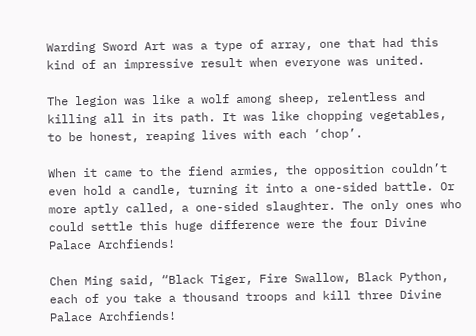Warding Sword Art was a type of array, one that had this kind of an impressive result when everyone was united.

The legion was like a wolf among sheep, relentless and killing all in its path. It was like chopping vegetables, to be honest, reaping lives with each ‘chop’.

When it came to the fiend armies, the opposition couldn’t even hold a candle, turning it into a one-sided battle. Or more aptly called, a one-sided slaughter. The only ones who could settle this huge difference were the four Divine Palace Archfiends!

Chen Ming said, “Black Tiger, Fire Swallow, Black Python, each of you take a thousand troops and kill three Divine Palace Archfiends!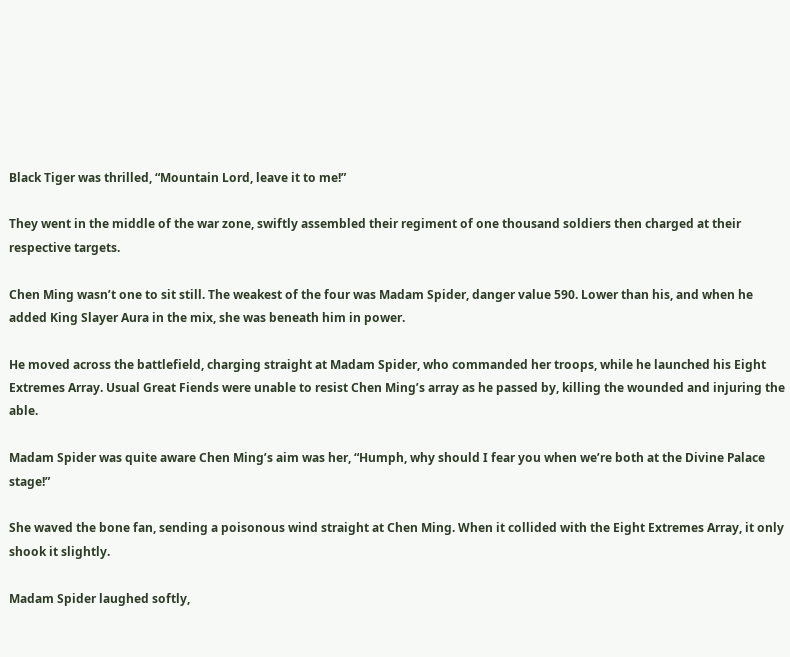Black Tiger was thrilled, “Mountain Lord, leave it to me!”

They went in the middle of the war zone, swiftly assembled their regiment of one thousand soldiers then charged at their respective targets.

Chen Ming wasn’t one to sit still. The weakest of the four was Madam Spider, danger value 590. Lower than his, and when he added King Slayer Aura in the mix, she was beneath him in power.

He moved across the battlefield, charging straight at Madam Spider, who commanded her troops, while he launched his Eight Extremes Array. Usual Great Fiends were unable to resist Chen Ming’s array as he passed by, killing the wounded and injuring the able.

Madam Spider was quite aware Chen Ming’s aim was her, “Humph, why should I fear you when we’re both at the Divine Palace stage!”

She waved the bone fan, sending a poisonous wind straight at Chen Ming. When it collided with the Eight Extremes Array, it only shook it slightly.

Madam Spider laughed softly,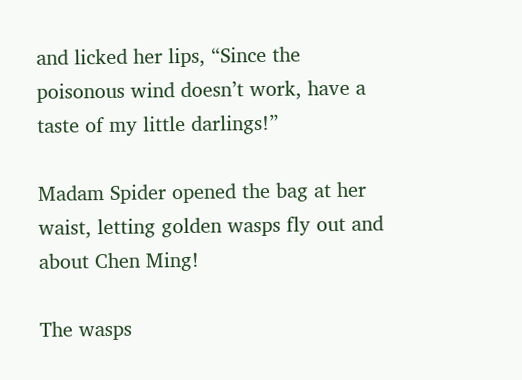and licked her lips, “Since the poisonous wind doesn’t work, have a taste of my little darlings!”

Madam Spider opened the bag at her waist, letting golden wasps fly out and about Chen Ming!

The wasps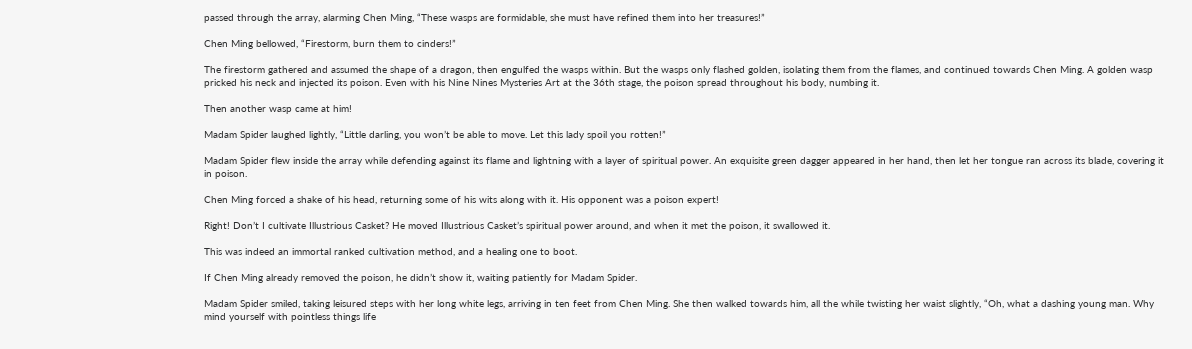passed through the array, alarming Chen Ming, “These wasps are formidable, she must have refined them into her treasures!”

Chen Ming bellowed, “Firestorm, burn them to cinders!”

The firestorm gathered and assumed the shape of a dragon, then engulfed the wasps within. But the wasps only flashed golden, isolating them from the flames, and continued towards Chen Ming. A golden wasp pricked his neck and injected its poison. Even with his Nine Nines Mysteries Art at the 36th stage, the poison spread throughout his body, numbing it.

Then another wasp came at him!

Madam Spider laughed lightly, “Little darling, you won’t be able to move. Let this lady spoil you rotten!”

Madam Spider flew inside the array while defending against its flame and lightning with a layer of spiritual power. An exquisite green dagger appeared in her hand, then let her tongue ran across its blade, covering it in poison.

Chen Ming forced a shake of his head, returning some of his wits along with it. His opponent was a poison expert!

Right! Don’t I cultivate Illustrious Casket? He moved Illustrious Casket’s spiritual power around, and when it met the poison, it swallowed it.

This was indeed an immortal ranked cultivation method, and a healing one to boot.

If Chen Ming already removed the poison, he didn’t show it, waiting patiently for Madam Spider.

Madam Spider smiled, taking leisured steps with her long white legs, arriving in ten feet from Chen Ming. She then walked towards him, all the while twisting her waist slightly, “Oh, what a dashing young man. Why mind yourself with pointless things life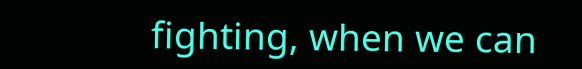fighting, when we can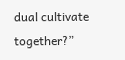dual cultivate together?”